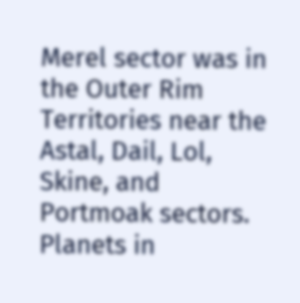Merel sector was in the Outer Rim Territories near the Astal, Dail, Lol, Skine, and Portmoak sectors. Planets in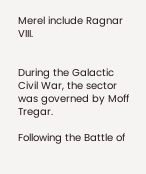Merel include Ragnar VIII.


During the Galactic Civil War, the sector was governed by Moff Tregar.

Following the Battle of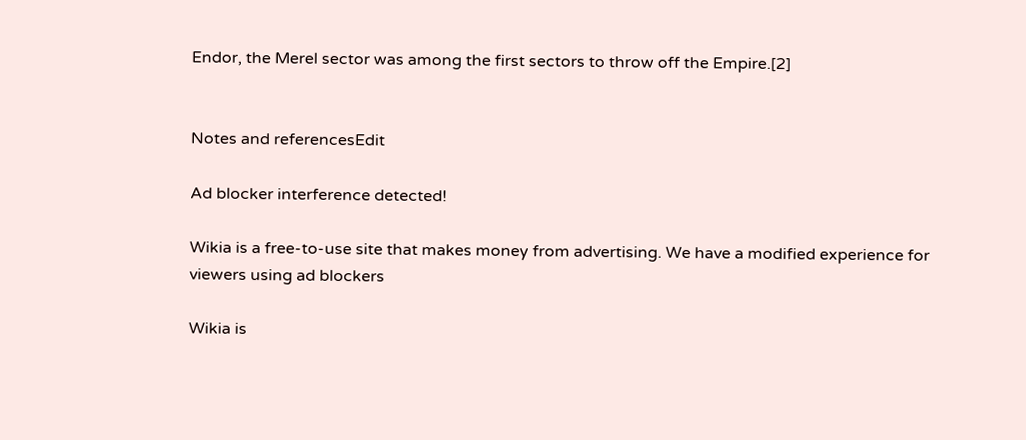Endor, the Merel sector was among the first sectors to throw off the Empire.[2]


Notes and referencesEdit

Ad blocker interference detected!

Wikia is a free-to-use site that makes money from advertising. We have a modified experience for viewers using ad blockers

Wikia is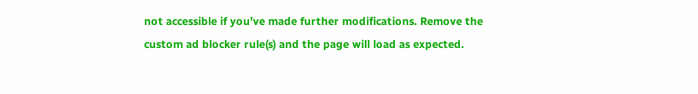not accessible if you’ve made further modifications. Remove the custom ad blocker rule(s) and the page will load as expected.